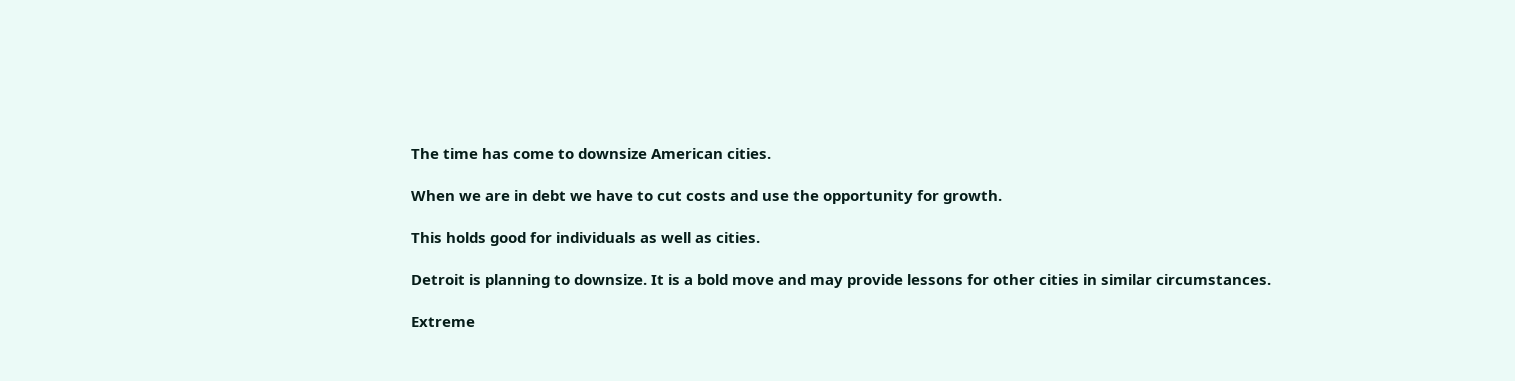The time has come to downsize American cities.

When we are in debt we have to cut costs and use the opportunity for growth.

This holds good for individuals as well as cities.

Detroit is planning to downsize. It is a bold move and may provide lessons for other cities in similar circumstances.

Extreme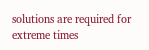solutions are required for extreme times